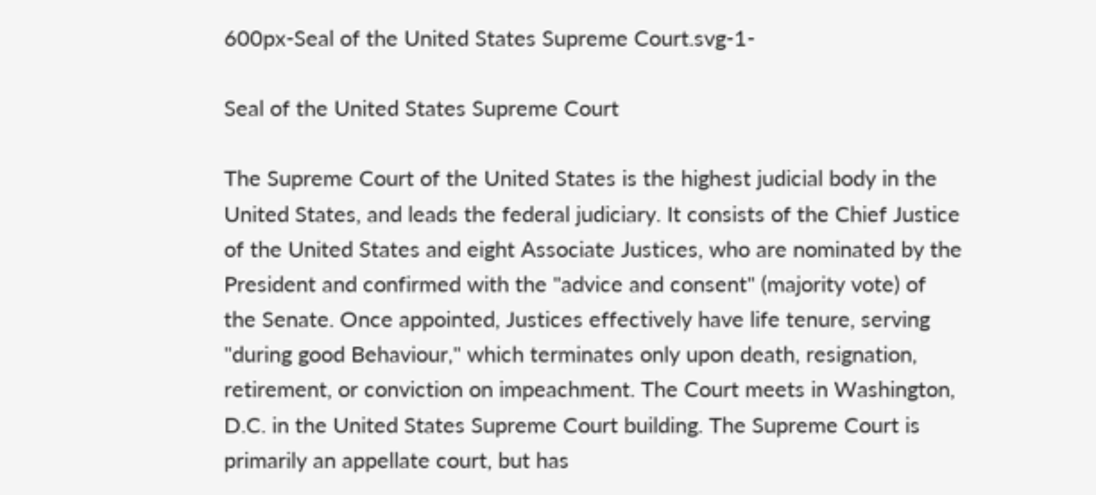600px-Seal of the United States Supreme Court.svg-1-

Seal of the United States Supreme Court

The Supreme Court of the United States is the highest judicial body in the United States, and leads the federal judiciary. It consists of the Chief Justice of the United States and eight Associate Justices, who are nominated by the President and confirmed with the "advice and consent" (majority vote) of the Senate. Once appointed, Justices effectively have life tenure, serving "during good Behaviour," which terminates only upon death, resignation, retirement, or conviction on impeachment. The Court meets in Washington, D.C. in the United States Supreme Court building. The Supreme Court is primarily an appellate court, but has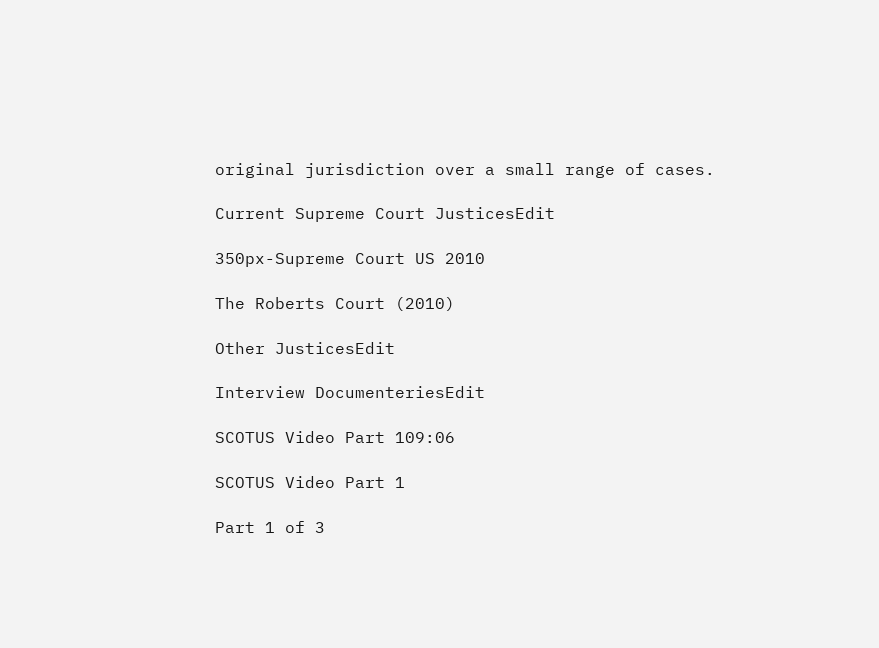original jurisdiction over a small range of cases.

Current Supreme Court JusticesEdit

350px-Supreme Court US 2010

The Roberts Court (2010)

Other JusticesEdit

Interview DocumenteriesEdit

SCOTUS Video Part 109:06

SCOTUS Video Part 1

Part 1 of 3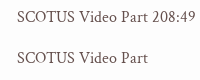SCOTUS Video Part 208:49

SCOTUS Video Part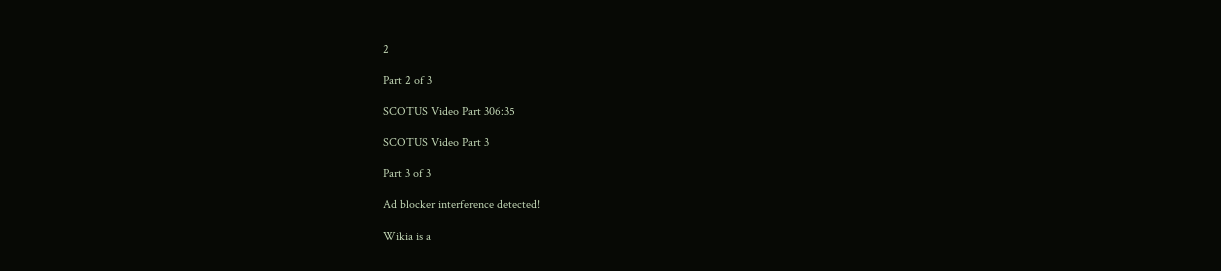2

Part 2 of 3

SCOTUS Video Part 306:35

SCOTUS Video Part 3

Part 3 of 3

Ad blocker interference detected!

Wikia is a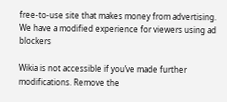free-to-use site that makes money from advertising. We have a modified experience for viewers using ad blockers

Wikia is not accessible if you’ve made further modifications. Remove the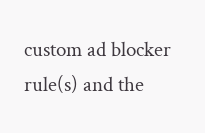custom ad blocker rule(s) and the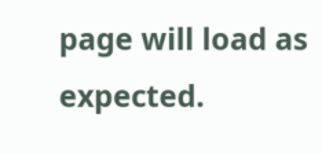page will load as expected.